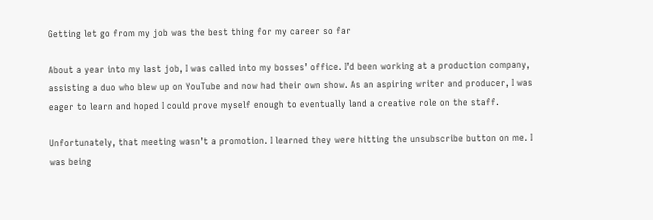Getting let go from my job was the best thing for my career so far

About a year into my last job, I was called into my bosses’ office. I’d been working at a production company, assisting a duo who blew up on YouTube and now had their own show. As an aspiring writer and producer, I was eager to learn and hoped I could prove myself enough to eventually land a creative role on the staff.

Unfortunately, that meeting wasn’t a promotion. I learned they were hitting the unsubscribe button on me. I was being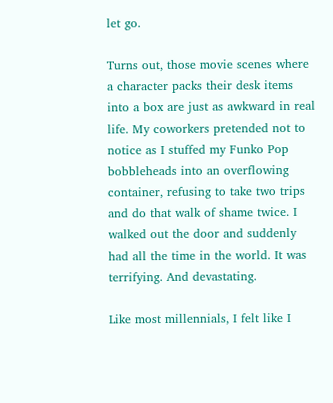let go.

Turns out, those movie scenes where a character packs their desk items into a box are just as awkward in real life. My coworkers pretended not to notice as I stuffed my Funko Pop bobbleheads into an overflowing container, refusing to take two trips and do that walk of shame twice. I walked out the door and suddenly had all the time in the world. It was terrifying. And devastating.

Like most millennials, I felt like I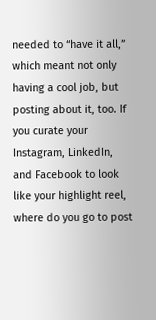needed to “have it all,” which meant not only having a cool job, but posting about it, too. If you curate your Instagram, LinkedIn, and Facebook to look like your highlight reel, where do you go to post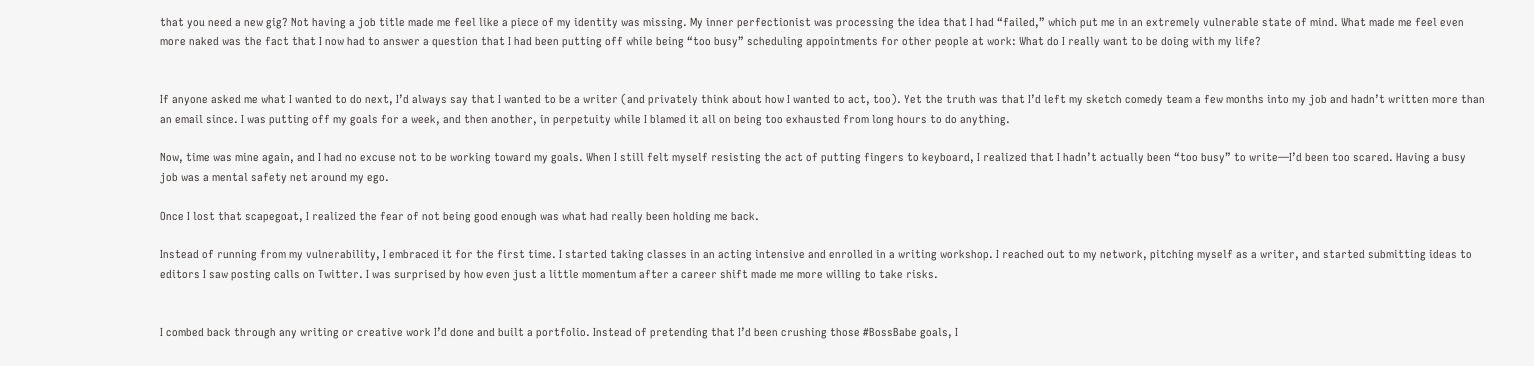that you need a new gig? Not having a job title made me feel like a piece of my identity was missing. My inner perfectionist was processing the idea that I had “failed,” which put me in an extremely vulnerable state of mind. What made me feel even more naked was the fact that I now had to answer a question that I had been putting off while being “too busy” scheduling appointments for other people at work: What do I really want to be doing with my life?


If anyone asked me what I wanted to do next, I’d always say that I wanted to be a writer (and privately think about how I wanted to act, too). Yet the truth was that I’d left my sketch comedy team a few months into my job and hadn’t written more than an email since. I was putting off my goals for a week, and then another, in perpetuity while I blamed it all on being too exhausted from long hours to do anything.

Now, time was mine again, and I had no excuse not to be working toward my goals. When I still felt myself resisting the act of putting fingers to keyboard, I realized that I hadn’t actually been “too busy” to write—I’d been too scared. Having a busy job was a mental safety net around my ego.

Once I lost that scapegoat, I realized the fear of not being good enough was what had really been holding me back.

Instead of running from my vulnerability, I embraced it for the first time. I started taking classes in an acting intensive and enrolled in a writing workshop. I reached out to my network, pitching myself as a writer, and started submitting ideas to editors I saw posting calls on Twitter. I was surprised by how even just a little momentum after a career shift made me more willing to take risks.


I combed back through any writing or creative work I’d done and built a portfolio. Instead of pretending that I’d been crushing those #BossBabe goals, I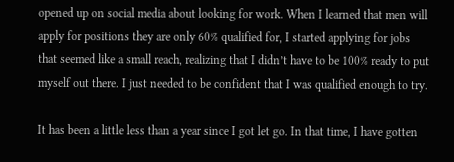opened up on social media about looking for work. When I learned that men will apply for positions they are only 60% qualified for, I started applying for jobs that seemed like a small reach, realizing that I didn’t have to be 100% ready to put myself out there. I just needed to be confident that I was qualified enough to try.

It has been a little less than a year since I got let go. In that time, I have gotten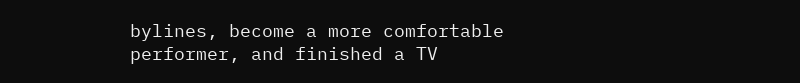bylines, become a more comfortable performer, and finished a TV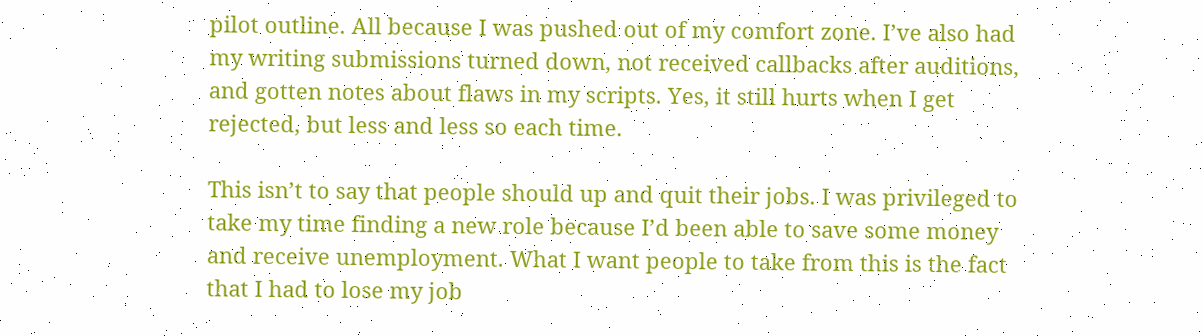pilot outline. All because I was pushed out of my comfort zone. I’ve also had my writing submissions turned down, not received callbacks after auditions, and gotten notes about flaws in my scripts. Yes, it still hurts when I get rejected, but less and less so each time.

This isn’t to say that people should up and quit their jobs. I was privileged to take my time finding a new role because I’d been able to save some money and receive unemployment. What I want people to take from this is the fact that I had to lose my job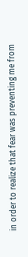in order to realize that fear was preventing me from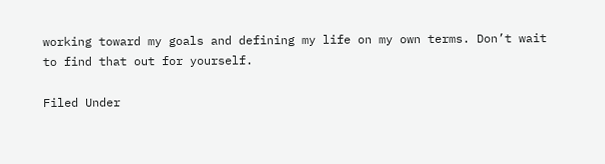working toward my goals and defining my life on my own terms. Don’t wait to find that out for yourself.

Filed Under